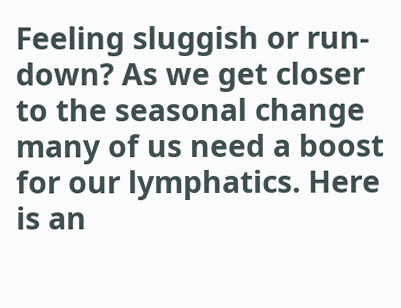Feeling sluggish or run-down? As we get closer to the seasonal change many of us need a boost for our lymphatics. Here is an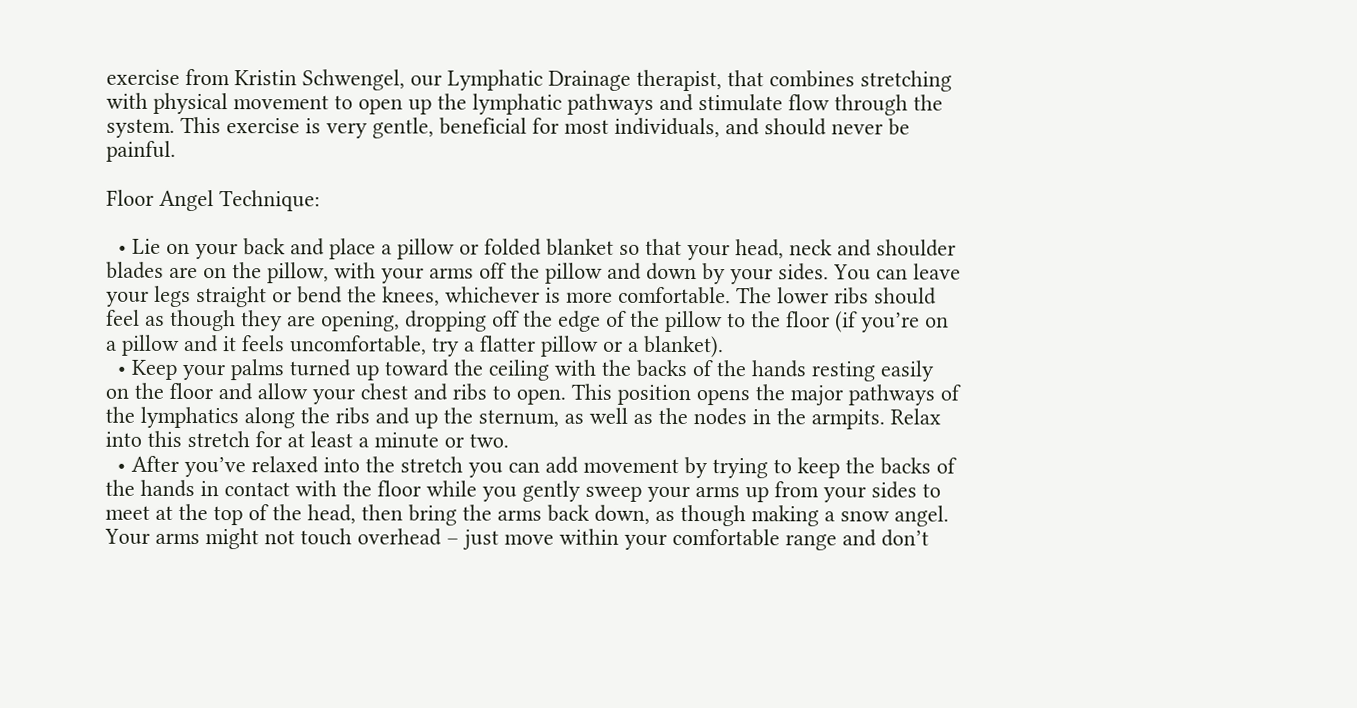exercise from Kristin Schwengel, our Lymphatic Drainage therapist, that combines stretching with physical movement to open up the lymphatic pathways and stimulate flow through the system. This exercise is very gentle, beneficial for most individuals, and should never be painful.

Floor Angel Technique:

  • Lie on your back and place a pillow or folded blanket so that your head, neck and shoulder blades are on the pillow, with your arms off the pillow and down by your sides. You can leave your legs straight or bend the knees, whichever is more comfortable. The lower ribs should feel as though they are opening, dropping off the edge of the pillow to the floor (if you’re on a pillow and it feels uncomfortable, try a flatter pillow or a blanket).
  • Keep your palms turned up toward the ceiling with the backs of the hands resting easily on the floor and allow your chest and ribs to open. This position opens the major pathways of the lymphatics along the ribs and up the sternum, as well as the nodes in the armpits. Relax into this stretch for at least a minute or two.
  • After you’ve relaxed into the stretch you can add movement by trying to keep the backs of the hands in contact with the floor while you gently sweep your arms up from your sides to meet at the top of the head, then bring the arms back down, as though making a snow angel. Your arms might not touch overhead – just move within your comfortable range and don’t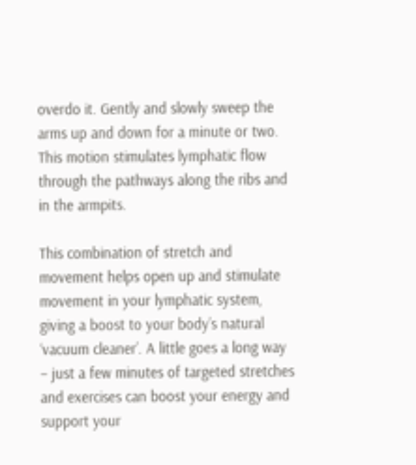overdo it. Gently and slowly sweep the arms up and down for a minute or two. This motion stimulates lymphatic flow through the pathways along the ribs and in the armpits.

This combination of stretch and movement helps open up and stimulate movement in your lymphatic system, giving a boost to your body’s natural ‘vacuum cleaner’. A little goes a long way – just a few minutes of targeted stretches and exercises can boost your energy and support your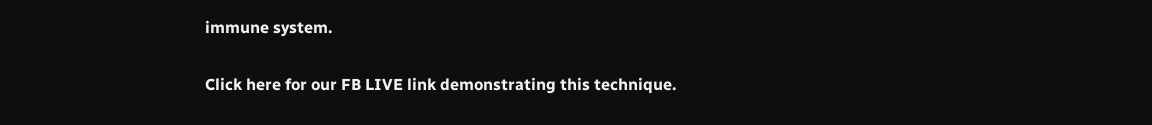immune system.

Click here for our FB LIVE link demonstrating this technique.